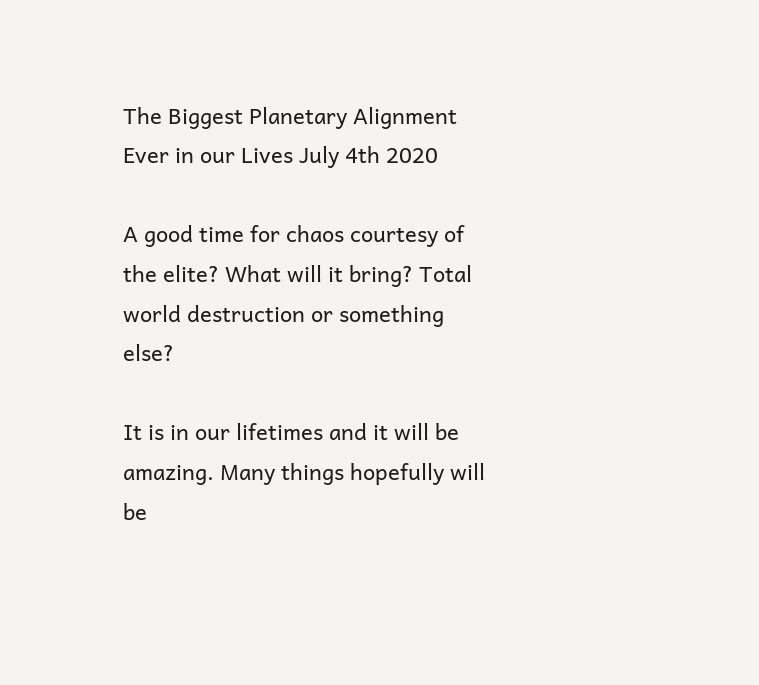The Biggest Planetary Alignment Ever in our Lives July 4th 2020

A good time for chaos courtesy of the elite? What will it bring? Total world destruction or something else?

It is in our lifetimes and it will be amazing. Many things hopefully will be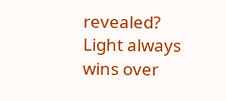revealed? Light always wins over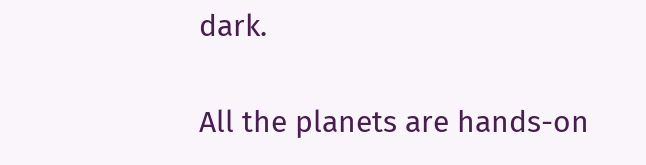dark.

All the planets are hands-on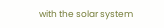with the solar system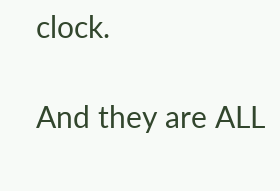clock.

And they are ALL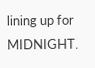lining up for MIDNIGHT.